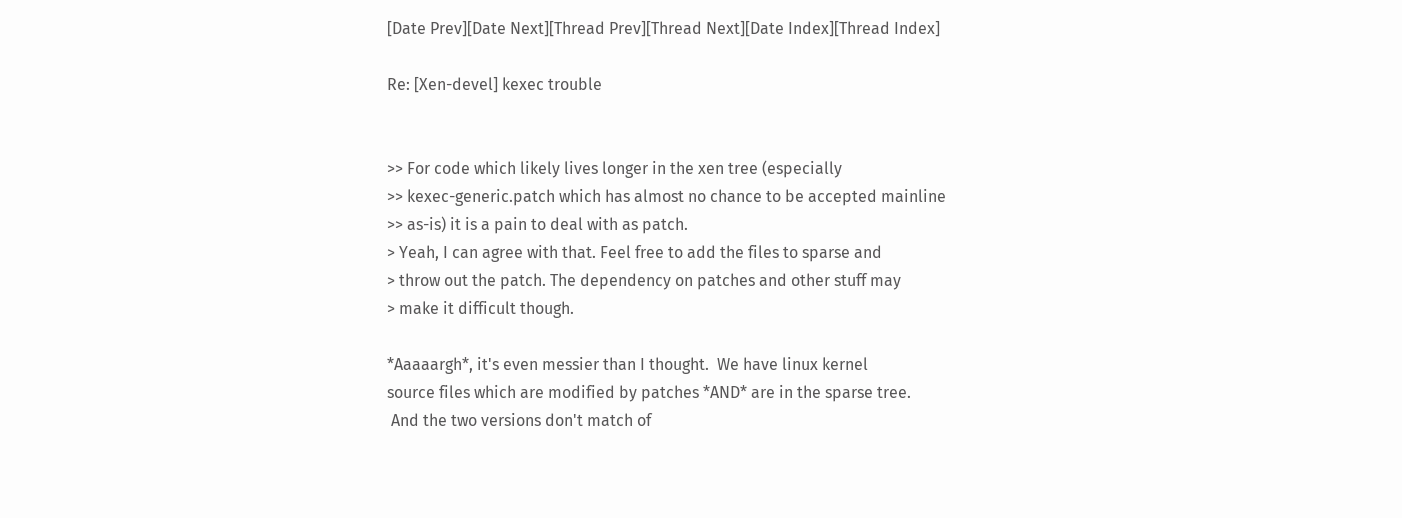[Date Prev][Date Next][Thread Prev][Thread Next][Date Index][Thread Index]

Re: [Xen-devel] kexec trouble


>> For code which likely lives longer in the xen tree (especially
>> kexec-generic.patch which has almost no chance to be accepted mainline
>> as-is) it is a pain to deal with as patch.
> Yeah, I can agree with that. Feel free to add the files to sparse and
> throw out the patch. The dependency on patches and other stuff may
> make it difficult though.

*Aaaaargh*, it's even messier than I thought.  We have linux kernel
source files which are modified by patches *AND* are in the sparse tree.
 And the two versions don't match of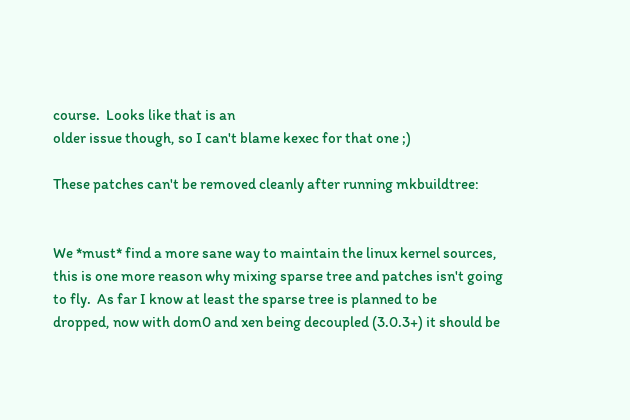course.  Looks like that is an
older issue though, so I can't blame kexec for that one ;)

These patches can't be removed cleanly after running mkbuildtree:


We *must* find a more sane way to maintain the linux kernel sources,
this is one more reason why mixing sparse tree and patches isn't going
to fly.  As far I know at least the sparse tree is planned to be
dropped, now with dom0 and xen being decoupled (3.0.3+) it should be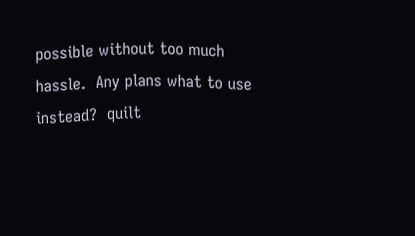possible without too much hassle.  Any plans what to use instead?  quilt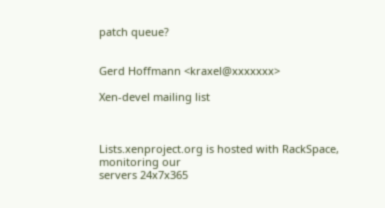patch queue?


Gerd Hoffmann <kraxel@xxxxxxx>

Xen-devel mailing list



Lists.xenproject.org is hosted with RackSpace, monitoring our
servers 24x7x365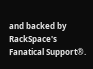and backed by RackSpace's Fanatical Support®.